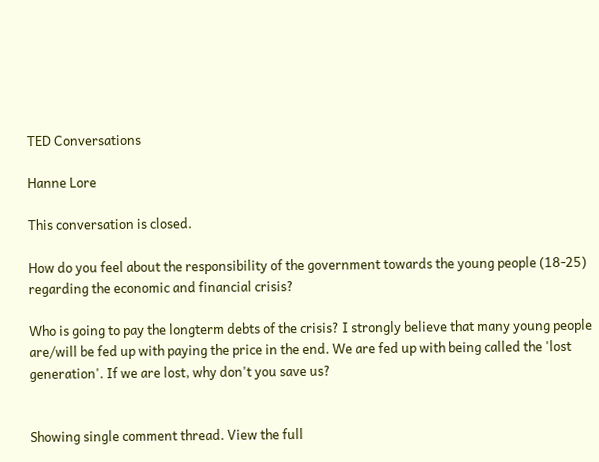TED Conversations

Hanne Lore

This conversation is closed.

How do you feel about the responsibility of the government towards the young people (18-25) regarding the economic and financial crisis?

Who is going to pay the longterm debts of the crisis? I strongly believe that many young people are/will be fed up with paying the price in the end. We are fed up with being called the 'lost generation'. If we are lost, why don't you save us?


Showing single comment thread. View the full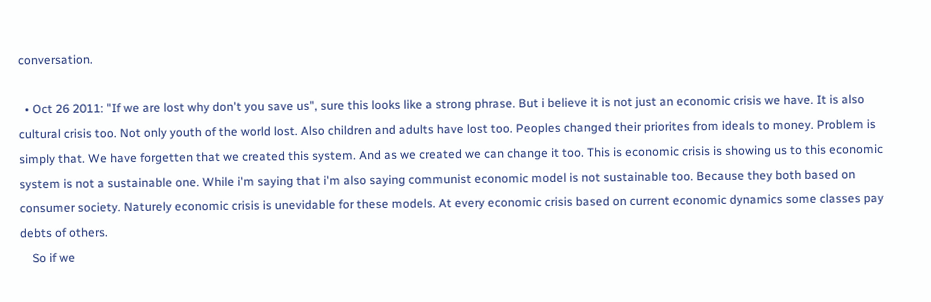conversation.

  • Oct 26 2011: "If we are lost why don't you save us", sure this looks like a strong phrase. But i believe it is not just an economic crisis we have. It is also cultural crisis too. Not only youth of the world lost. Also children and adults have lost too. Peoples changed their priorites from ideals to money. Problem is simply that. We have forgetten that we created this system. And as we created we can change it too. This is economic crisis is showing us to this economic system is not a sustainable one. While i'm saying that i'm also saying communist economic model is not sustainable too. Because they both based on consumer society. Naturely economic crisis is unevidable for these models. At every economic crisis based on current economic dynamics some classes pay debts of others.
    So if we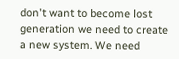don't want to become lost generation we need to create a new system. We need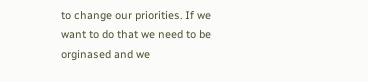to change our priorities. If we want to do that we need to be orginased and we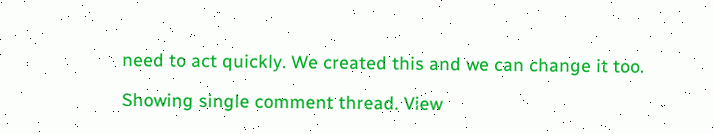need to act quickly. We created this and we can change it too.

Showing single comment thread. View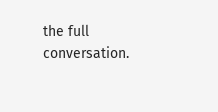the full conversation.